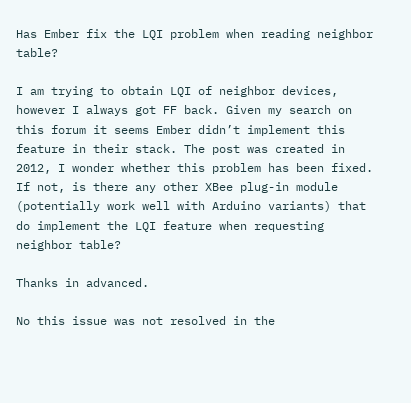Has Ember fix the LQI problem when reading neighbor table?

I am trying to obtain LQI of neighbor devices, however I always got FF back. Given my search on this forum it seems Ember didn’t implement this feature in their stack. The post was created in 2012, I wonder whether this problem has been fixed. If not, is there any other XBee plug-in module (potentially work well with Arduino variants) that do implement the LQI feature when requesting neighbor table?

Thanks in advanced.

No this issue was not resolved in the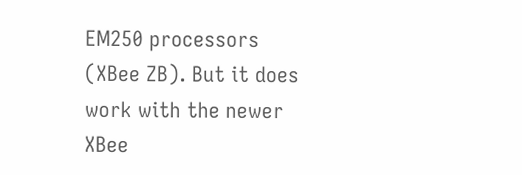EM250 processors (XBee ZB). But it does work with the newer XBee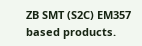ZB SMT (S2C) EM357 based products.